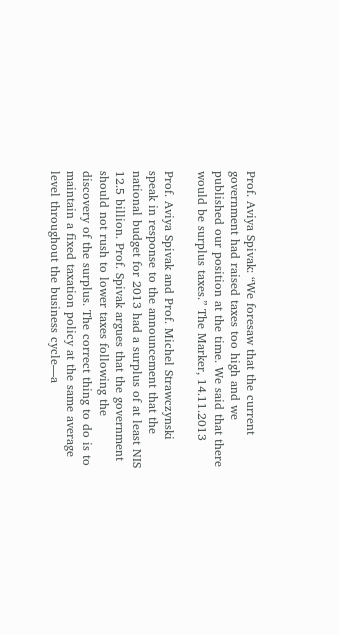Prof. Aviya Spivak: “We foresaw that the current government had raised taxes too high and we published our position at the time. We said that there would be surplus taxes.” The Marker, 14.11.2013

Prof. Aviya Spivak and Prof. Michel Strawczynski speak in response to the announcement that the national budget for 2013 had a surplus of at least NIS 12.5 billion. Prof. Spivak argues that the government should not rush to lower taxes following the discovery of the surplus. The correct thing to do is to maintain a fixed taxation policy at the same average level throughout the business cycle—a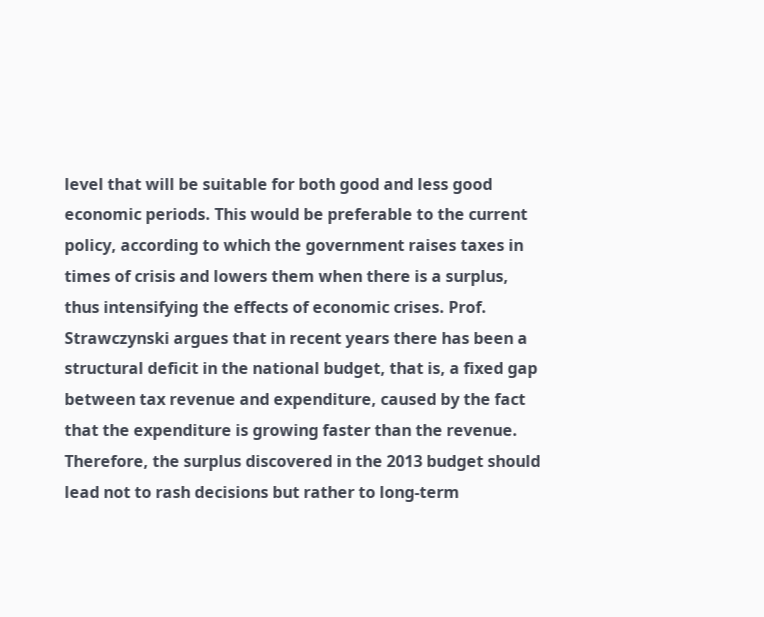level that will be suitable for both good and less good economic periods. This would be preferable to the current policy, according to which the government raises taxes in times of crisis and lowers them when there is a surplus, thus intensifying the effects of economic crises. Prof. Strawczynski argues that in recent years there has been a structural deficit in the national budget, that is, a fixed gap between tax revenue and expenditure, caused by the fact that the expenditure is growing faster than the revenue. Therefore, the surplus discovered in the 2013 budget should lead not to rash decisions but rather to long-term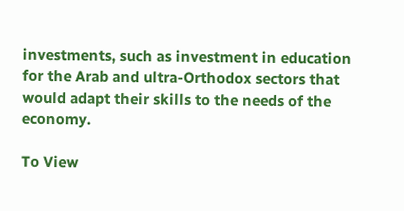investments, such as investment in education for the Arab and ultra-Orthodox sectors that would adapt their skills to the needs of the economy.

To View